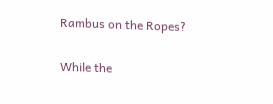Rambus on the Ropes?

While the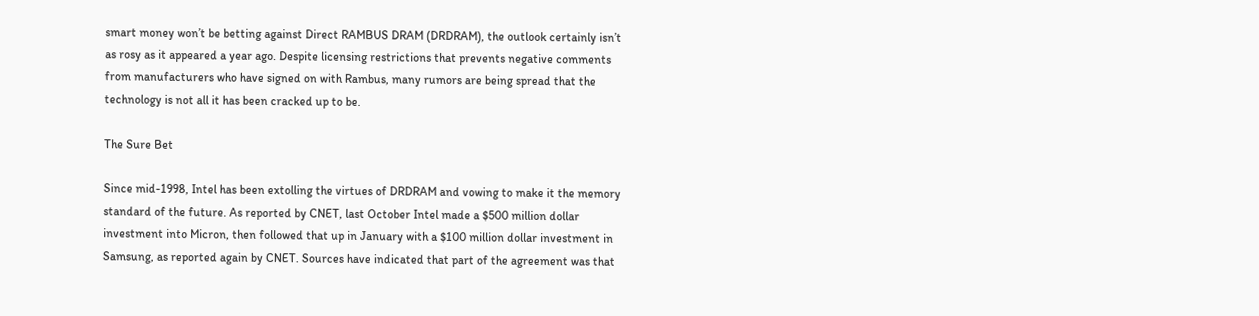smart money won’t be betting against Direct RAMBUS DRAM (DRDRAM), the outlook certainly isn’t as rosy as it appeared a year ago. Despite licensing restrictions that prevents negative comments from manufacturers who have signed on with Rambus, many rumors are being spread that the technology is not all it has been cracked up to be.

The Sure Bet

Since mid-1998, Intel has been extolling the virtues of DRDRAM and vowing to make it the memory standard of the future. As reported by CNET, last October Intel made a $500 million dollar investment into Micron, then followed that up in January with a $100 million dollar investment in Samsung, as reported again by CNET. Sources have indicated that part of the agreement was that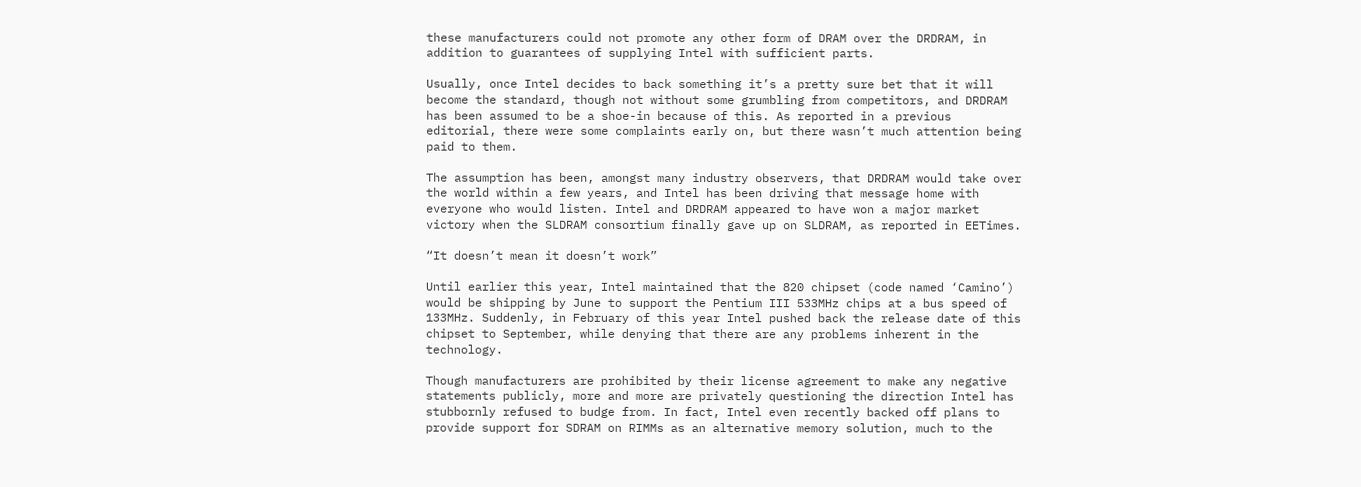these manufacturers could not promote any other form of DRAM over the DRDRAM, in addition to guarantees of supplying Intel with sufficient parts.

Usually, once Intel decides to back something it’s a pretty sure bet that it will become the standard, though not without some grumbling from competitors, and DRDRAM has been assumed to be a shoe-in because of this. As reported in a previous editorial, there were some complaints early on, but there wasn’t much attention being paid to them.

The assumption has been, amongst many industry observers, that DRDRAM would take over the world within a few years, and Intel has been driving that message home with everyone who would listen. Intel and DRDRAM appeared to have won a major market victory when the SLDRAM consortium finally gave up on SLDRAM, as reported in EETimes.

“It doesn’t mean it doesn’t work”

Until earlier this year, Intel maintained that the 820 chipset (code named ‘Camino’) would be shipping by June to support the Pentium III 533MHz chips at a bus speed of 133MHz. Suddenly, in February of this year Intel pushed back the release date of this chipset to September, while denying that there are any problems inherent in the technology.

Though manufacturers are prohibited by their license agreement to make any negative statements publicly, more and more are privately questioning the direction Intel has stubbornly refused to budge from. In fact, Intel even recently backed off plans to provide support for SDRAM on RIMMs as an alternative memory solution, much to the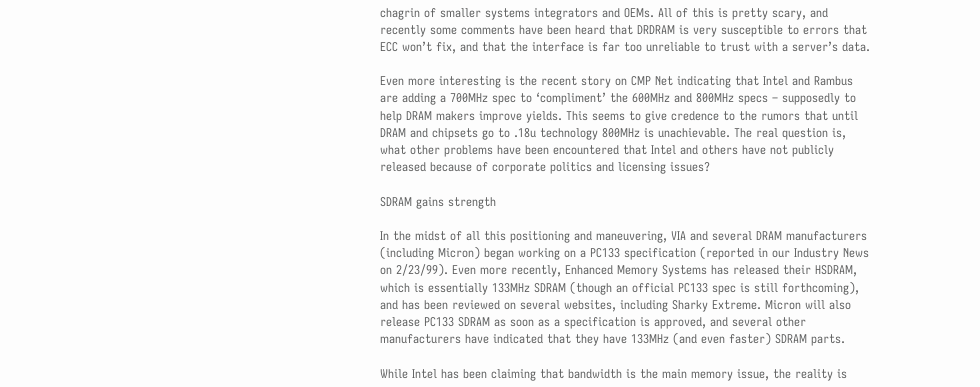chagrin of smaller systems integrators and OEMs. All of this is pretty scary, and recently some comments have been heard that DRDRAM is very susceptible to errors that ECC won’t fix, and that the interface is far too unreliable to trust with a server’s data.

Even more interesting is the recent story on CMP Net indicating that Intel and Rambus are adding a 700MHz spec to ‘compliment’ the 600MHz and 800MHz specs – supposedly to help DRAM makers improve yields. This seems to give credence to the rumors that until DRAM and chipsets go to .18u technology 800MHz is unachievable. The real question is, what other problems have been encountered that Intel and others have not publicly released because of corporate politics and licensing issues?

SDRAM gains strength

In the midst of all this positioning and maneuvering, VIA and several DRAM manufacturers (including Micron) began working on a PC133 specification (reported in our Industry News on 2/23/99). Even more recently, Enhanced Memory Systems has released their HSDRAM, which is essentially 133MHz SDRAM (though an official PC133 spec is still forthcoming), and has been reviewed on several websites, including Sharky Extreme. Micron will also release PC133 SDRAM as soon as a specification is approved, and several other manufacturers have indicated that they have 133MHz (and even faster) SDRAM parts.

While Intel has been claiming that bandwidth is the main memory issue, the reality is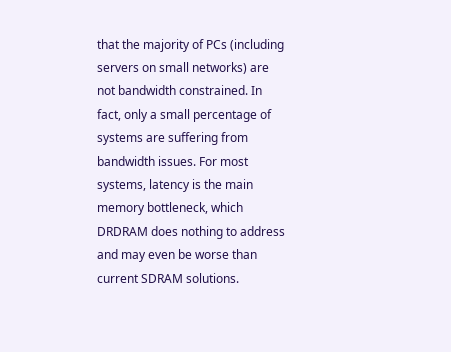that the majority of PCs (including servers on small networks) are not bandwidth constrained. In fact, only a small percentage of systems are suffering from bandwidth issues. For most systems, latency is the main memory bottleneck, which DRDRAM does nothing to address and may even be worse than current SDRAM solutions.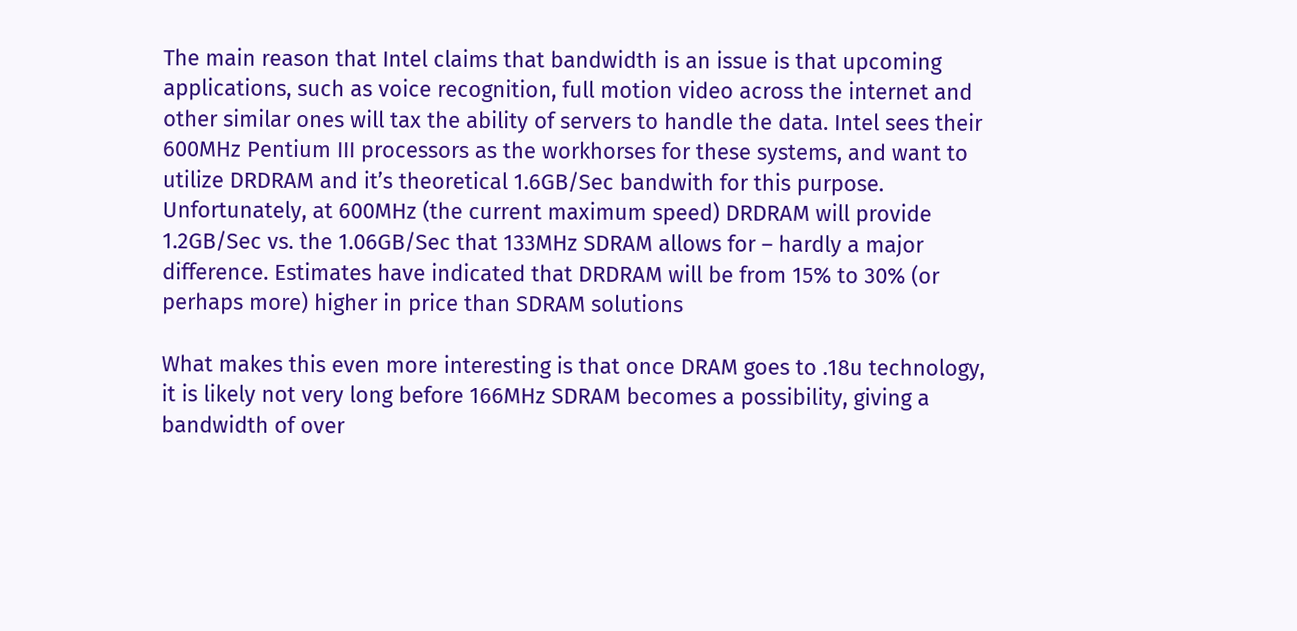The main reason that Intel claims that bandwidth is an issue is that upcoming applications, such as voice recognition, full motion video across the internet and other similar ones will tax the ability of servers to handle the data. Intel sees their 600MHz Pentium III processors as the workhorses for these systems, and want to utilize DRDRAM and it’s theoretical 1.6GB/Sec bandwith for this purpose. Unfortunately, at 600MHz (the current maximum speed) DRDRAM will provide 1.2GB/Sec vs. the 1.06GB/Sec that 133MHz SDRAM allows for – hardly a major difference. Estimates have indicated that DRDRAM will be from 15% to 30% (or perhaps more) higher in price than SDRAM solutions

What makes this even more interesting is that once DRAM goes to .18u technology, it is likely not very long before 166MHz SDRAM becomes a possibility, giving a bandwidth of over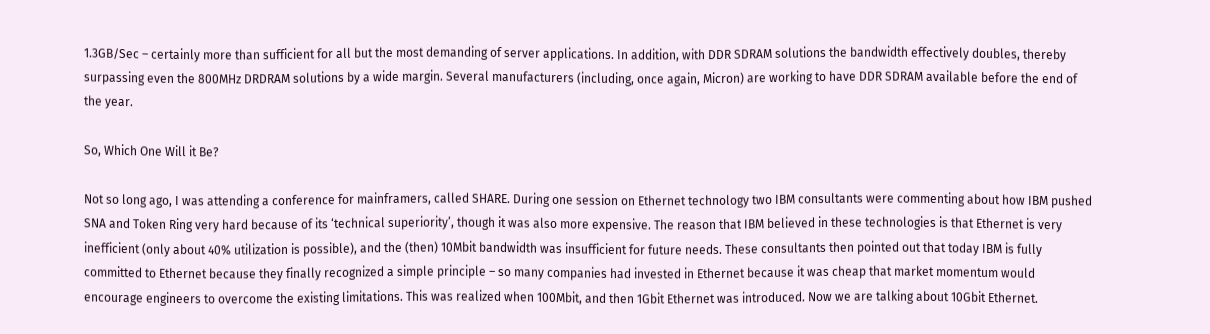1.3GB/Sec – certainly more than sufficient for all but the most demanding of server applications. In addition, with DDR SDRAM solutions the bandwidth effectively doubles, thereby surpassing even the 800MHz DRDRAM solutions by a wide margin. Several manufacturers (including, once again, Micron) are working to have DDR SDRAM available before the end of the year.

So, Which One Will it Be?

Not so long ago, I was attending a conference for mainframers, called SHARE. During one session on Ethernet technology two IBM consultants were commenting about how IBM pushed SNA and Token Ring very hard because of its ‘technical superiority’, though it was also more expensive. The reason that IBM believed in these technologies is that Ethernet is very inefficient (only about 40% utilization is possible), and the (then) 10Mbit bandwidth was insufficient for future needs. These consultants then pointed out that today IBM is fully committed to Ethernet because they finally recognized a simple principle – so many companies had invested in Ethernet because it was cheap that market momentum would encourage engineers to overcome the existing limitations. This was realized when 100Mbit, and then 1Gbit Ethernet was introduced. Now we are talking about 10Gbit Ethernet.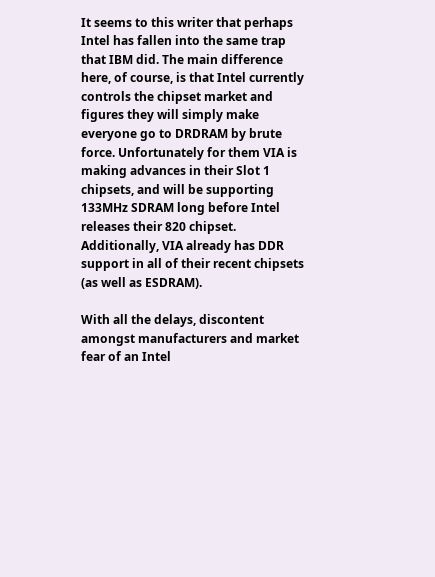It seems to this writer that perhaps Intel has fallen into the same trap that IBM did. The main difference here, of course, is that Intel currently controls the chipset market and figures they will simply make everyone go to DRDRAM by brute force. Unfortunately for them VIA is making advances in their Slot 1 chipsets, and will be supporting 133MHz SDRAM long before Intel releases their 820 chipset. Additionally, VIA already has DDR support in all of their recent chipsets (as well as ESDRAM).

With all the delays, discontent amongst manufacturers and market fear of an Intel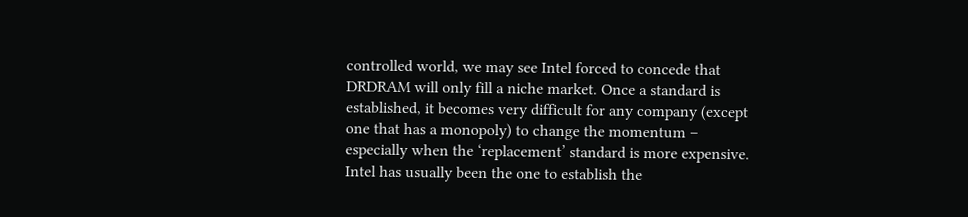controlled world, we may see Intel forced to concede that DRDRAM will only fill a niche market. Once a standard is established, it becomes very difficult for any company (except one that has a monopoly) to change the momentum – especially when the ‘replacement’ standard is more expensive. Intel has usually been the one to establish the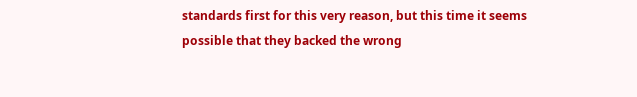standards first for this very reason, but this time it seems possible that they backed the wrong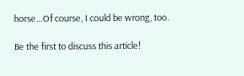horse…Of course, I could be wrong, too.

Be the first to discuss this article!